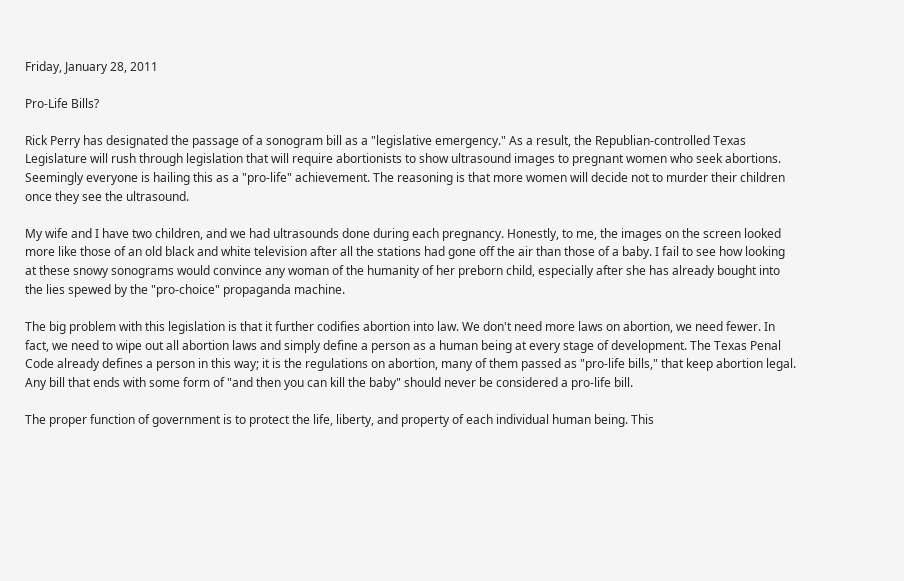Friday, January 28, 2011

Pro-Life Bills?

Rick Perry has designated the passage of a sonogram bill as a "legislative emergency." As a result, the Republian-controlled Texas Legislature will rush through legislation that will require abortionists to show ultrasound images to pregnant women who seek abortions. Seemingly everyone is hailing this as a "pro-life" achievement. The reasoning is that more women will decide not to murder their children once they see the ultrasound.

My wife and I have two children, and we had ultrasounds done during each pregnancy. Honestly, to me, the images on the screen looked more like those of an old black and white television after all the stations had gone off the air than those of a baby. I fail to see how looking at these snowy sonograms would convince any woman of the humanity of her preborn child, especially after she has already bought into the lies spewed by the "pro-choice" propaganda machine.

The big problem with this legislation is that it further codifies abortion into law. We don't need more laws on abortion, we need fewer. In fact, we need to wipe out all abortion laws and simply define a person as a human being at every stage of development. The Texas Penal Code already defines a person in this way; it is the regulations on abortion, many of them passed as "pro-life bills," that keep abortion legal. Any bill that ends with some form of "and then you can kill the baby" should never be considered a pro-life bill.

The proper function of government is to protect the life, liberty, and property of each individual human being. This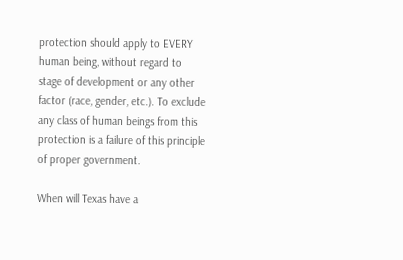protection should apply to EVERY human being, without regard to stage of development or any other factor (race, gender, etc.). To exclude any class of human beings from this protection is a failure of this principle of proper government.

When will Texas have a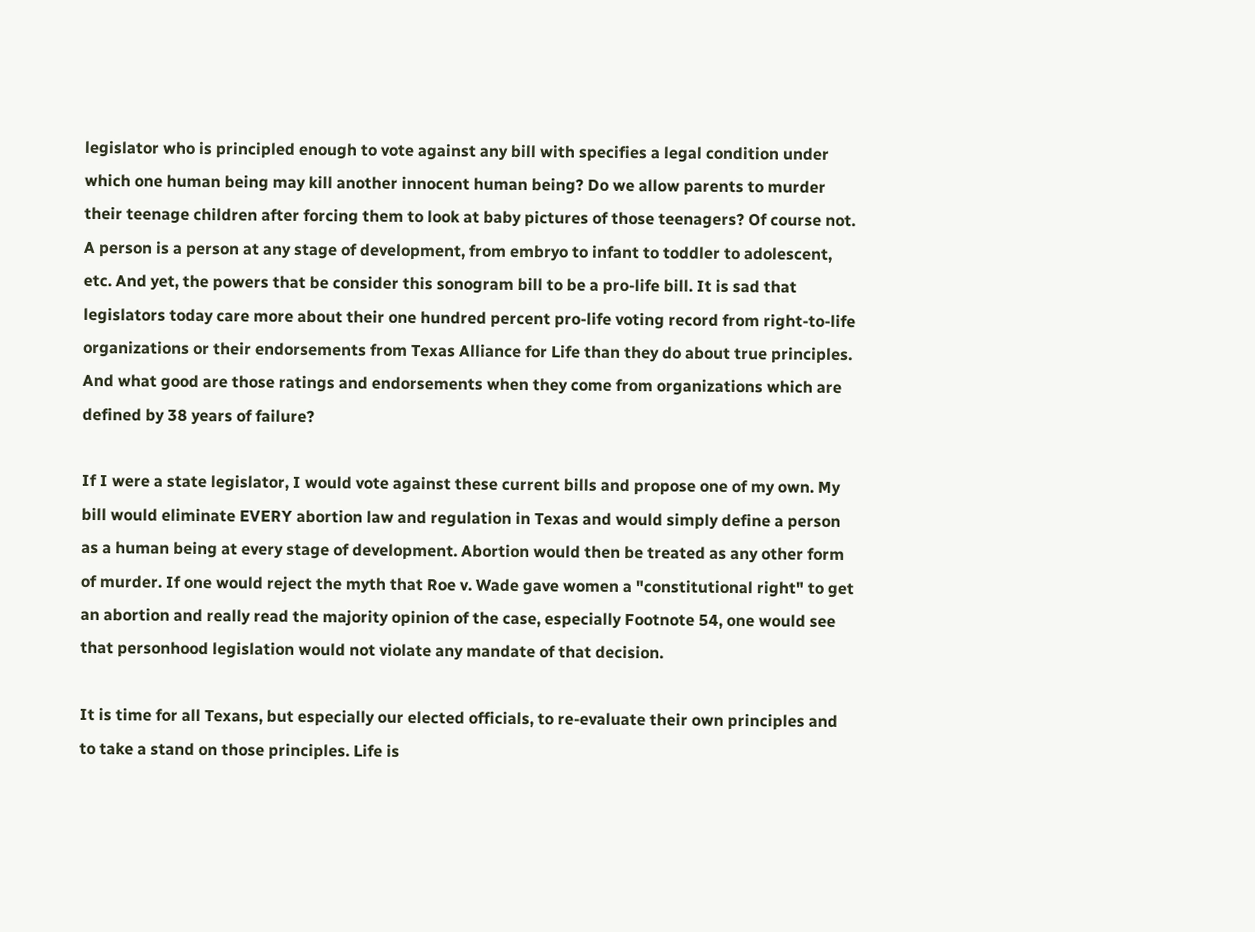legislator who is principled enough to vote against any bill with specifies a legal condition under which one human being may kill another innocent human being? Do we allow parents to murder their teenage children after forcing them to look at baby pictures of those teenagers? Of course not. A person is a person at any stage of development, from embryo to infant to toddler to adolescent, etc. And yet, the powers that be consider this sonogram bill to be a pro-life bill. It is sad that legislators today care more about their one hundred percent pro-life voting record from right-to-life organizations or their endorsements from Texas Alliance for Life than they do about true principles. And what good are those ratings and endorsements when they come from organizations which are defined by 38 years of failure?

If I were a state legislator, I would vote against these current bills and propose one of my own. My bill would eliminate EVERY abortion law and regulation in Texas and would simply define a person as a human being at every stage of development. Abortion would then be treated as any other form of murder. If one would reject the myth that Roe v. Wade gave women a "constitutional right" to get an abortion and really read the majority opinion of the case, especially Footnote 54, one would see that personhood legislation would not violate any mandate of that decision.

It is time for all Texans, but especially our elected officials, to re-evaluate their own principles and to take a stand on those principles. Life is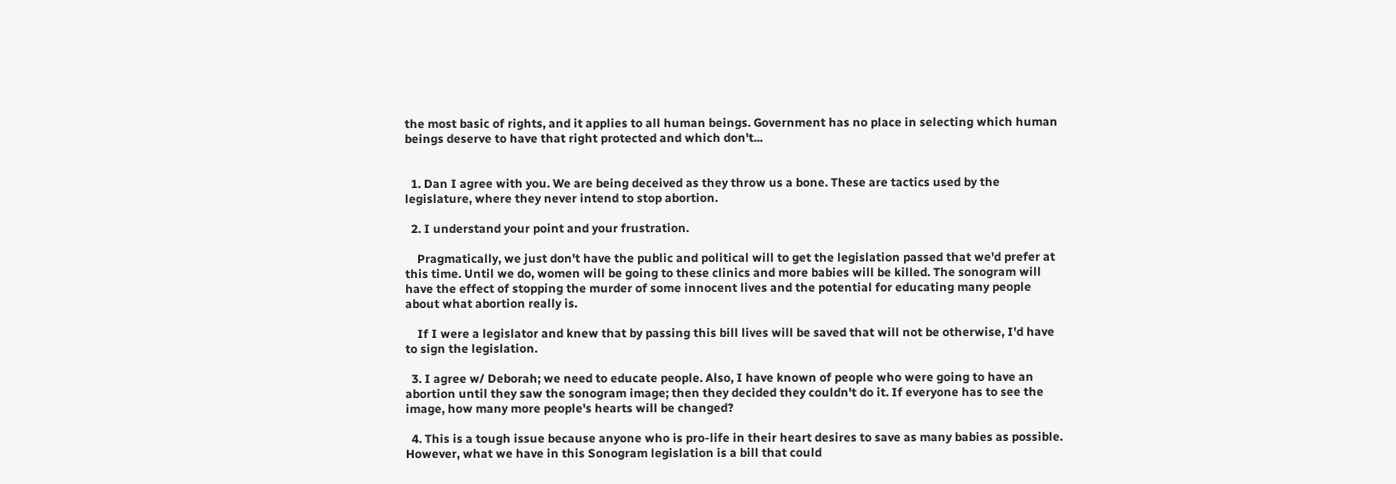the most basic of rights, and it applies to all human beings. Government has no place in selecting which human beings deserve to have that right protected and which don't...


  1. Dan I agree with you. We are being deceived as they throw us a bone. These are tactics used by the legislature, where they never intend to stop abortion.

  2. I understand your point and your frustration.

    Pragmatically, we just don't have the public and political will to get the legislation passed that we'd prefer at this time. Until we do, women will be going to these clinics and more babies will be killed. The sonogram will have the effect of stopping the murder of some innocent lives and the potential for educating many people about what abortion really is.

    If I were a legislator and knew that by passing this bill lives will be saved that will not be otherwise, I'd have to sign the legislation.

  3. I agree w/ Deborah; we need to educate people. Also, I have known of people who were going to have an abortion until they saw the sonogram image; then they decided they couldn't do it. If everyone has to see the image, how many more people's hearts will be changed?

  4. This is a tough issue because anyone who is pro-life in their heart desires to save as many babies as possible. However, what we have in this Sonogram legislation is a bill that could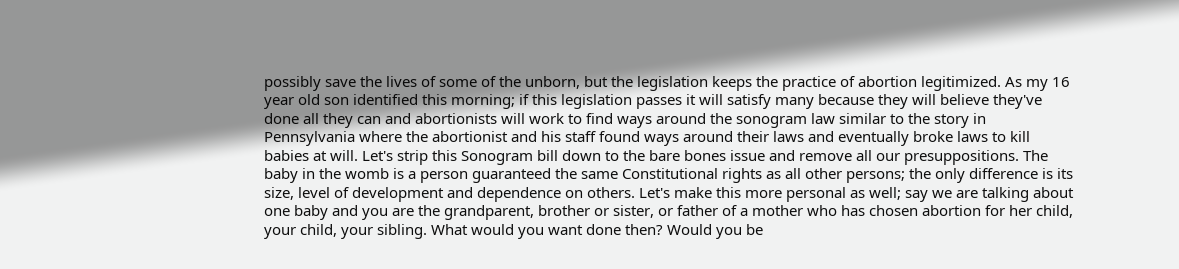possibly save the lives of some of the unborn, but the legislation keeps the practice of abortion legitimized. As my 16 year old son identified this morning; if this legislation passes it will satisfy many because they will believe they've done all they can and abortionists will work to find ways around the sonogram law similar to the story in Pennsylvania where the abortionist and his staff found ways around their laws and eventually broke laws to kill babies at will. Let's strip this Sonogram bill down to the bare bones issue and remove all our presuppositions. The baby in the womb is a person guaranteed the same Constitutional rights as all other persons; the only difference is its size, level of development and dependence on others. Let's make this more personal as well; say we are talking about one baby and you are the grandparent, brother or sister, or father of a mother who has chosen abortion for her child, your child, your sibling. What would you want done then? Would you be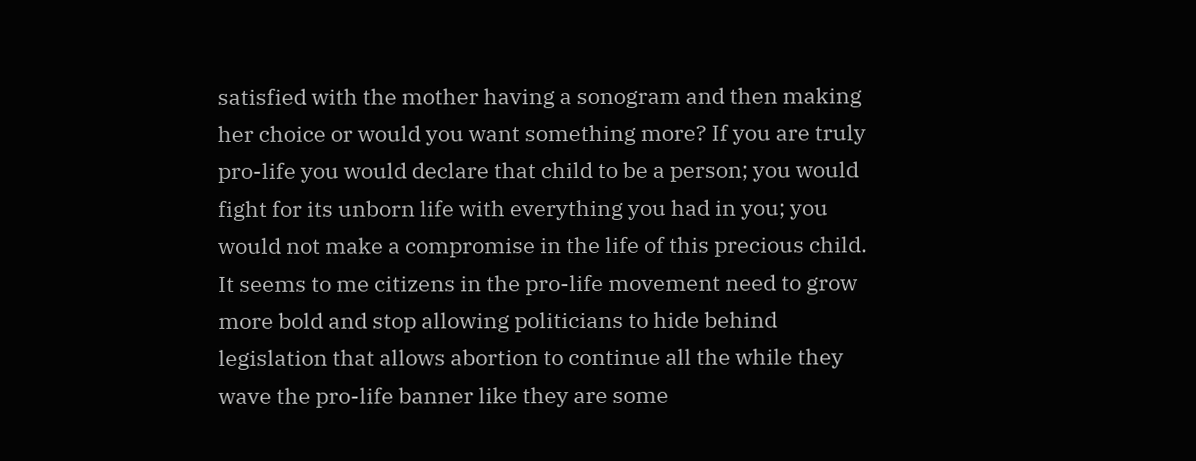satisfied with the mother having a sonogram and then making her choice or would you want something more? If you are truly pro-life you would declare that child to be a person; you would fight for its unborn life with everything you had in you; you would not make a compromise in the life of this precious child. It seems to me citizens in the pro-life movement need to grow more bold and stop allowing politicians to hide behind legislation that allows abortion to continue all the while they wave the pro-life banner like they are some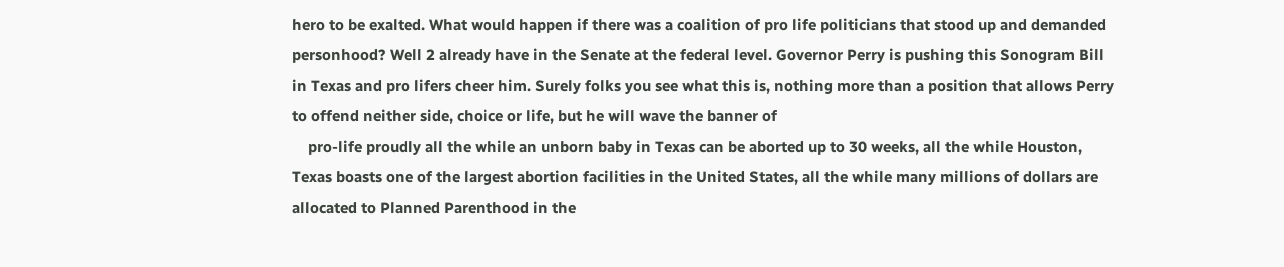hero to be exalted. What would happen if there was a coalition of pro life politicians that stood up and demanded personhood? Well 2 already have in the Senate at the federal level. Governor Perry is pushing this Sonogram Bill in Texas and pro lifers cheer him. Surely folks you see what this is, nothing more than a position that allows Perry to offend neither side, choice or life, but he will wave the banner of
    pro-life proudly all the while an unborn baby in Texas can be aborted up to 30 weeks, all the while Houston, Texas boasts one of the largest abortion facilities in the United States, all the while many millions of dollars are allocated to Planned Parenthood in the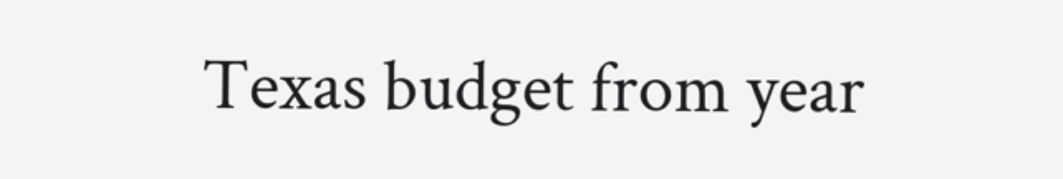Texas budget from year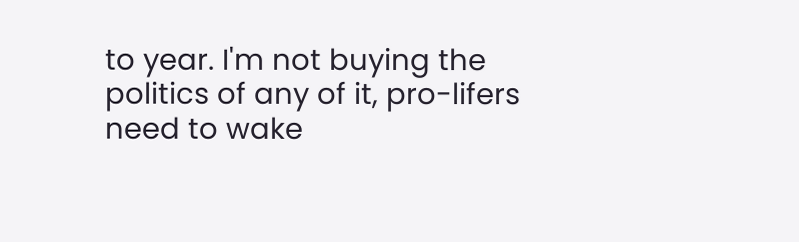to year. I'm not buying the politics of any of it, pro-lifers need to wake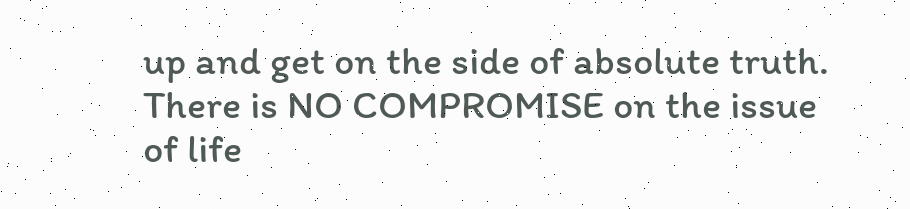up and get on the side of absolute truth. There is NO COMPROMISE on the issue of life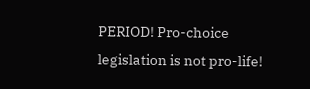PERIOD! Pro-choice legislation is not pro-life!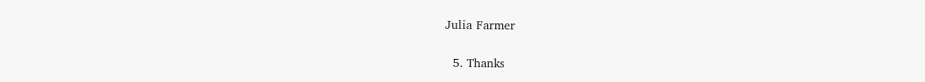Julia Farmer

  5. Thanks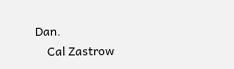Dan.
    Cal Zastrow